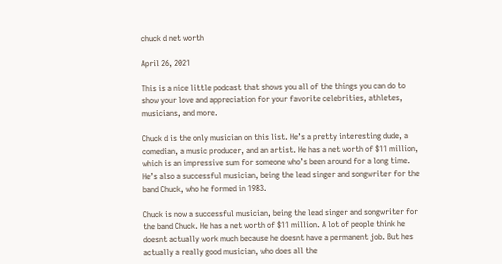chuck d net worth

April 26, 2021

This is a nice little podcast that shows you all of the things you can do to show your love and appreciation for your favorite celebrities, athletes, musicians, and more.

Chuck d is the only musician on this list. He’s a pretty interesting dude, a comedian, a music producer, and an artist. He has a net worth of $11 million, which is an impressive sum for someone who’s been around for a long time. He’s also a successful musician, being the lead singer and songwriter for the band Chuck, who he formed in 1983.

Chuck is now a successful musician, being the lead singer and songwriter for the band Chuck. He has a net worth of $11 million. A lot of people think he doesnt actually work much because he doesnt have a permanent job. But hes actually a really good musician, who does all the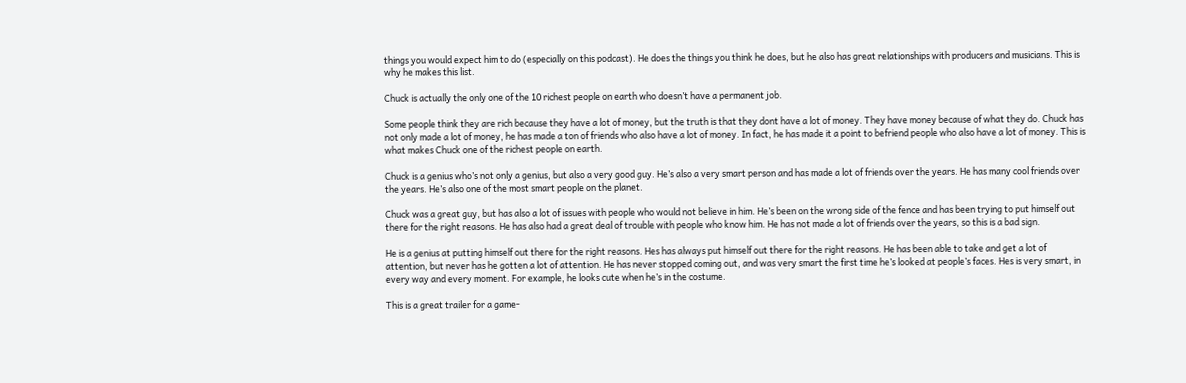things you would expect him to do (especially on this podcast). He does the things you think he does, but he also has great relationships with producers and musicians. This is why he makes this list.

Chuck is actually the only one of the 10 richest people on earth who doesn’t have a permanent job.

Some people think they are rich because they have a lot of money, but the truth is that they dont have a lot of money. They have money because of what they do. Chuck has not only made a lot of money, he has made a ton of friends who also have a lot of money. In fact, he has made it a point to befriend people who also have a lot of money. This is what makes Chuck one of the richest people on earth.

Chuck is a genius who’s not only a genius, but also a very good guy. He’s also a very smart person and has made a lot of friends over the years. He has many cool friends over the years. He’s also one of the most smart people on the planet.

Chuck was a great guy, but has also a lot of issues with people who would not believe in him. He’s been on the wrong side of the fence and has been trying to put himself out there for the right reasons. He has also had a great deal of trouble with people who know him. He has not made a lot of friends over the years, so this is a bad sign.

He is a genius at putting himself out there for the right reasons. Hes has always put himself out there for the right reasons. He has been able to take and get a lot of attention, but never has he gotten a lot of attention. He has never stopped coming out, and was very smart the first time he’s looked at people’s faces. Hes is very smart, in every way and every moment. For example, he looks cute when he’s in the costume.

This is a great trailer for a game-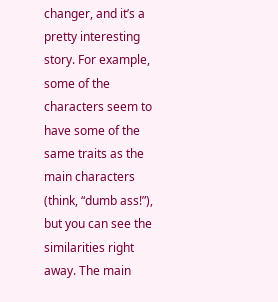changer, and it’s a pretty interesting story. For example, some of the characters seem to have some of the same traits as the main characters (think, “dumb ass!”), but you can see the similarities right away. The main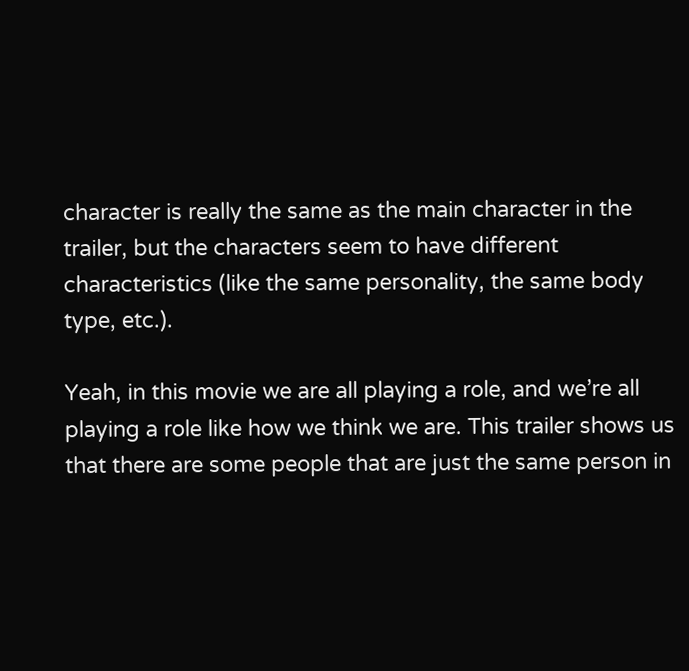character is really the same as the main character in the trailer, but the characters seem to have different characteristics (like the same personality, the same body type, etc.).

Yeah, in this movie we are all playing a role, and we’re all playing a role like how we think we are. This trailer shows us that there are some people that are just the same person in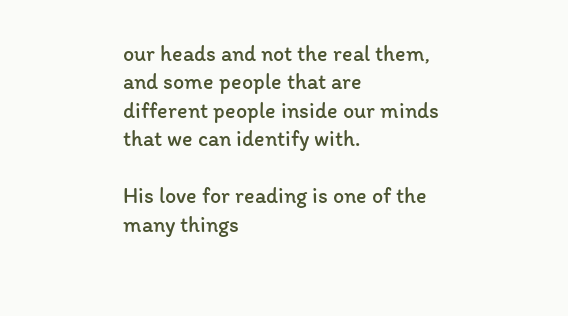our heads and not the real them, and some people that are different people inside our minds that we can identify with.

His love for reading is one of the many things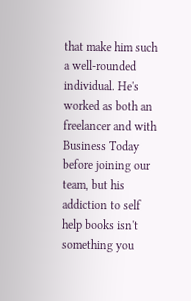that make him such a well-rounded individual. He's worked as both an freelancer and with Business Today before joining our team, but his addiction to self help books isn't something you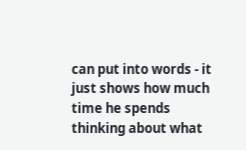can put into words - it just shows how much time he spends thinking about what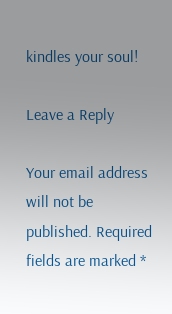kindles your soul!

Leave a Reply

Your email address will not be published. Required fields are marked *